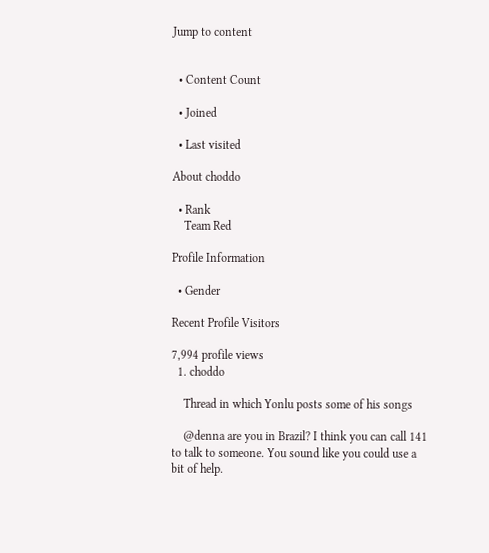Jump to content


  • Content Count

  • Joined

  • Last visited

About choddo

  • Rank
    Team Red

Profile Information

  • Gender

Recent Profile Visitors

7,994 profile views
  1. choddo

    Thread in which Yonlu posts some of his songs

    @denna are you in Brazil? I think you can call 141 to talk to someone. You sound like you could use a bit of help.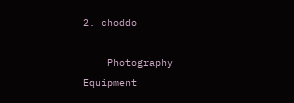2. choddo

    Photography Equipment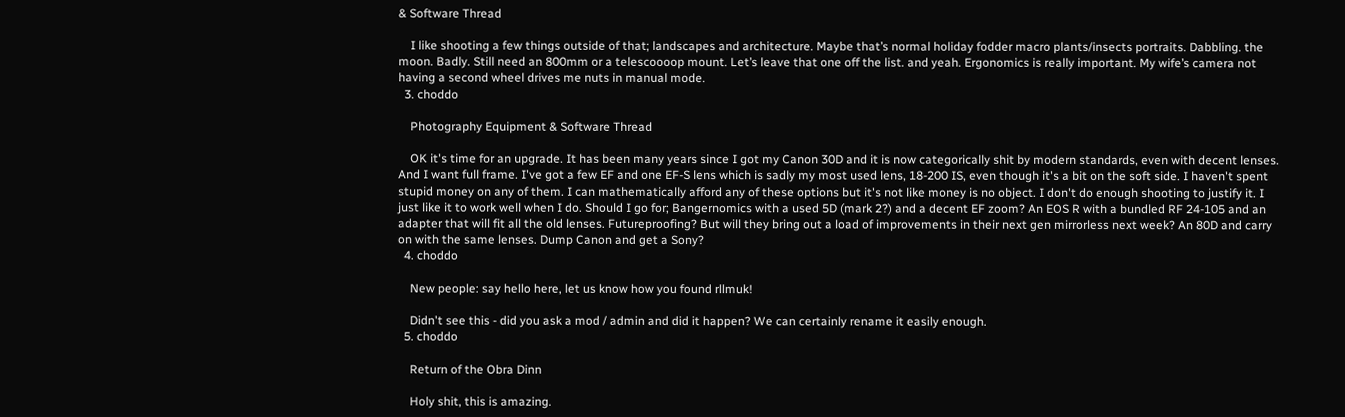& Software Thread

    I like shooting a few things outside of that; landscapes and architecture. Maybe that’s normal holiday fodder macro plants/insects portraits. Dabbling. the moon. Badly. Still need an 800mm or a telescoooop mount. Let’s leave that one off the list. and yeah. Ergonomics is really important. My wife’s camera not having a second wheel drives me nuts in manual mode.
  3. choddo

    Photography Equipment & Software Thread

    OK it's time for an upgrade. It has been many years since I got my Canon 30D and it is now categorically shit by modern standards, even with decent lenses. And I want full frame. I've got a few EF and one EF-S lens which is sadly my most used lens, 18-200 IS, even though it's a bit on the soft side. I haven't spent stupid money on any of them. I can mathematically afford any of these options but it's not like money is no object. I don't do enough shooting to justify it. I just like it to work well when I do. Should I go for; Bangernomics with a used 5D (mark 2?) and a decent EF zoom? An EOS R with a bundled RF 24-105 and an adapter that will fit all the old lenses. Futureproofing? But will they bring out a load of improvements in their next gen mirrorless next week? An 80D and carry on with the same lenses. Dump Canon and get a Sony?
  4. choddo

    New people: say hello here, let us know how you found rllmuk!

    Didn't see this - did you ask a mod / admin and did it happen? We can certainly rename it easily enough.
  5. choddo

    Return of the Obra Dinn

    Holy shit, this is amazing.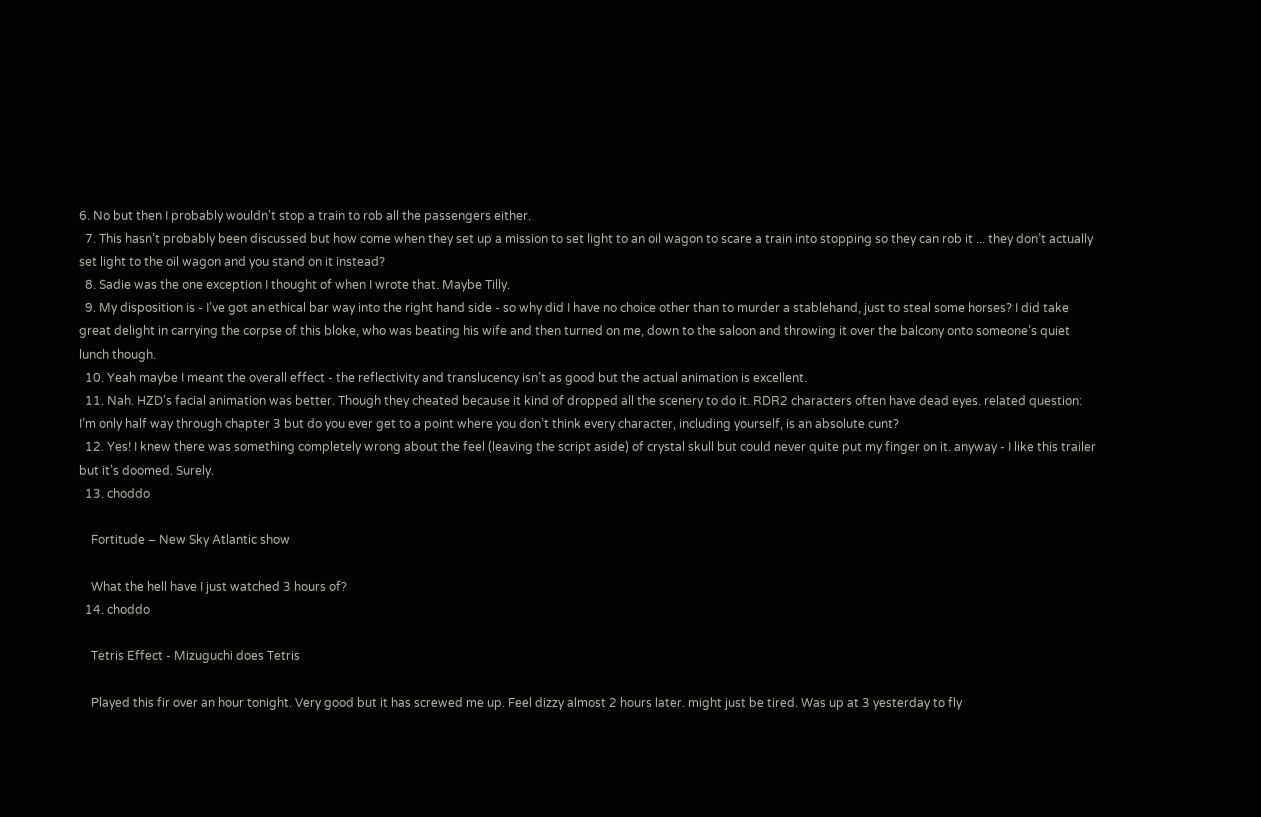6. No but then I probably wouldn't stop a train to rob all the passengers either.
  7. This hasn’t probably been discussed but how come when they set up a mission to set light to an oil wagon to scare a train into stopping so they can rob it ... they don’t actually set light to the oil wagon and you stand on it instead?
  8. Sadie was the one exception I thought of when I wrote that. Maybe Tilly.
  9. My disposition is - I’ve got an ethical bar way into the right hand side - so why did I have no choice other than to murder a stablehand, just to steal some horses? I did take great delight in carrying the corpse of this bloke, who was beating his wife and then turned on me, down to the saloon and throwing it over the balcony onto someone’s quiet lunch though.
  10. Yeah maybe I meant the overall effect - the reflectivity and translucency isn’t as good but the actual animation is excellent.
  11. Nah. HZD’s facial animation was better. Though they cheated because it kind of dropped all the scenery to do it. RDR2 characters often have dead eyes. related question: I’m only half way through chapter 3 but do you ever get to a point where you don’t think every character, including yourself, is an absolute cunt?
  12. Yes! I knew there was something completely wrong about the feel (leaving the script aside) of crystal skull but could never quite put my finger on it. anyway - I like this trailer but it’s doomed. Surely.
  13. choddo

    Fortitude – New Sky Atlantic show

    What the hell have I just watched 3 hours of?
  14. choddo

    Tetris Effect - Mizuguchi does Tetris

    Played this fir over an hour tonight. Very good but it has screwed me up. Feel dizzy almost 2 hours later. might just be tired. Was up at 3 yesterday to fly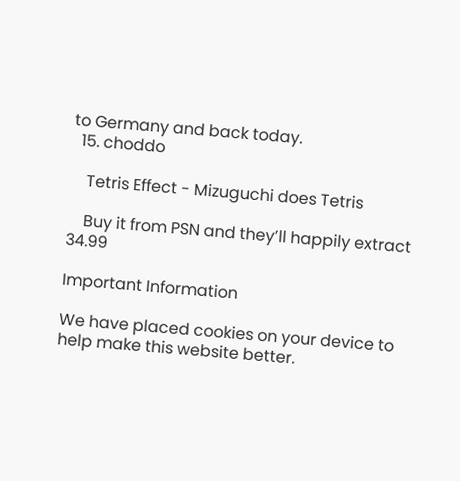to Germany and back today.
  15. choddo

    Tetris Effect - Mizuguchi does Tetris

    Buy it from PSN and they’ll happily extract 34.99

Important Information

We have placed cookies on your device to help make this website better.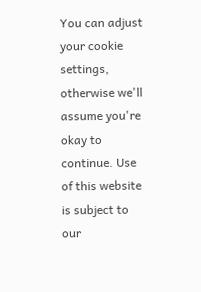You can adjust your cookie settings, otherwise we'll assume you're okay to continue. Use of this website is subject to our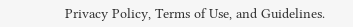Privacy Policy, Terms of Use, and Guidelines.